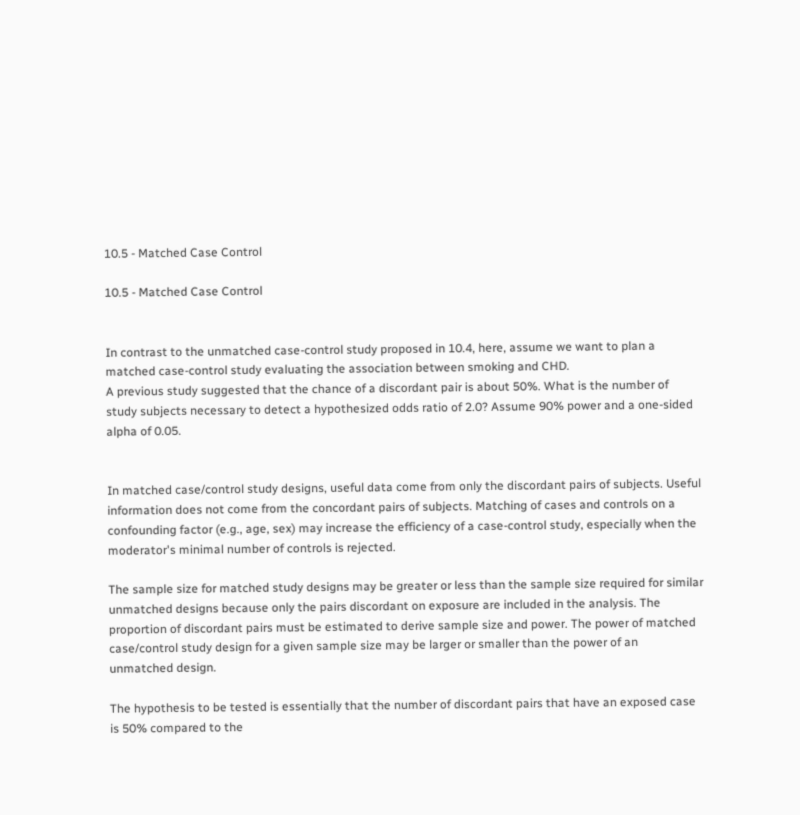10.5 - Matched Case Control

10.5 - Matched Case Control


In contrast to the unmatched case-control study proposed in 10.4, here, assume we want to plan a matched case-control study evaluating the association between smoking and CHD.
A previous study suggested that the chance of a discordant pair is about 50%. What is the number of study subjects necessary to detect a hypothesized odds ratio of 2.0? Assume 90% power and a one-sided alpha of 0.05.


In matched case/control study designs, useful data come from only the discordant pairs of subjects. Useful information does not come from the concordant pairs of subjects. Matching of cases and controls on a confounding factor (e.g., age, sex) may increase the efficiency of a case-control study, especially when the moderator's minimal number of controls is rejected.

The sample size for matched study designs may be greater or less than the sample size required for similar unmatched designs because only the pairs discordant on exposure are included in the analysis. The proportion of discordant pairs must be estimated to derive sample size and power. The power of matched case/control study design for a given sample size may be larger or smaller than the power of an unmatched design.

The hypothesis to be tested is essentially that the number of discordant pairs that have an exposed case is 50% compared to the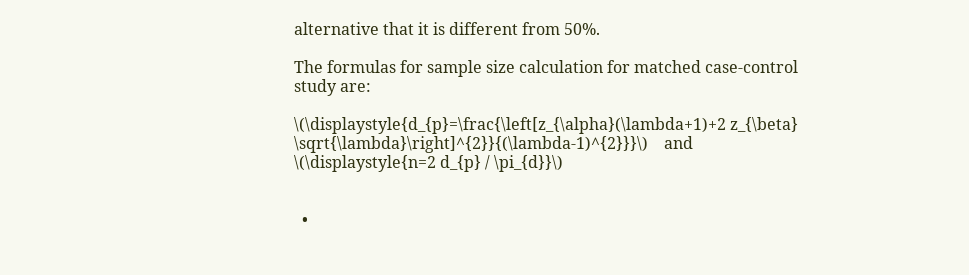alternative that it is different from 50%.

The formulas for sample size calculation for matched case-control study are:

\(\displaystyle{d_{p}=\frac{\left[z_{\alpha}(\lambda+1)+2 z_{\beta} \sqrt{\lambda}\right]^{2}}{(\lambda-1)^{2}}}\)    and  \(\displaystyle{n=2 d_{p} / \pi_{d}}\)


  •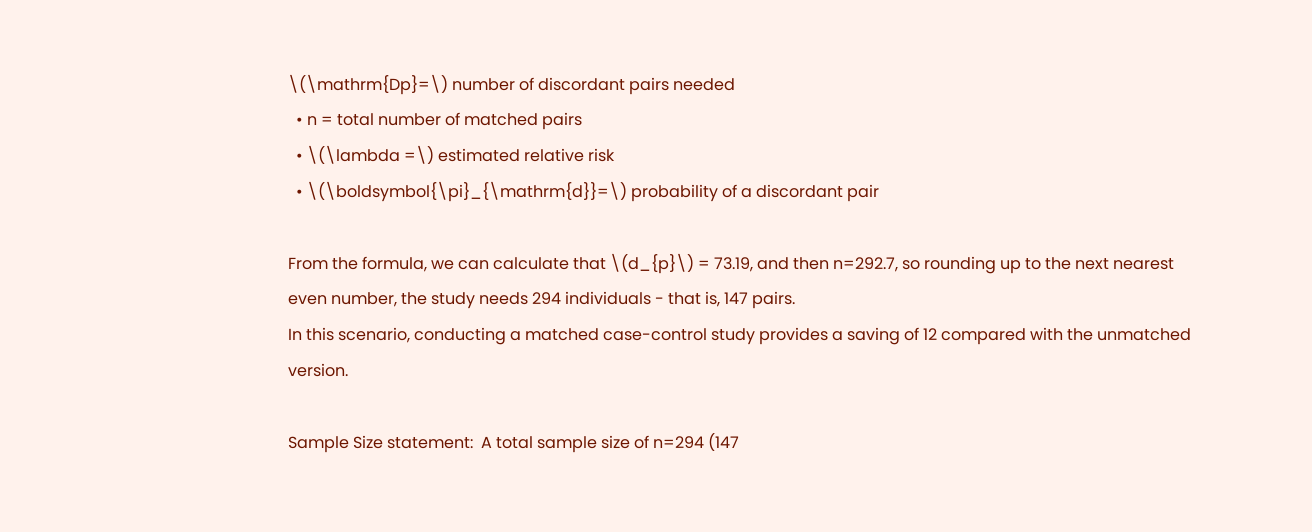\(\mathrm{Dp}=\) number of discordant pairs needed
  • n = total number of matched pairs
  • \(\lambda =\) estimated relative risk
  • \(\boldsymbol{\pi}_{\mathrm{d}}=\) probability of a discordant pair

From the formula, we can calculate that \(d_{p}\) = 73.19, and then n=292.7, so rounding up to the next nearest even number, the study needs 294 individuals - that is, 147 pairs.
In this scenario, conducting a matched case-control study provides a saving of 12 compared with the unmatched version.

Sample Size statement:  A total sample size of n=294 (147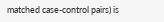matched case-control pairs) is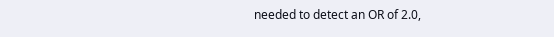needed to detect an OR of 2.0,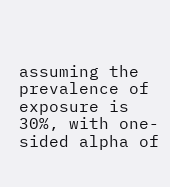assuming the prevalence of exposure is 30%, with one-sided alpha of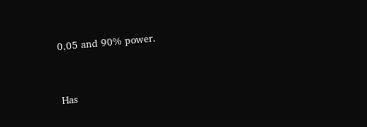0.05 and 90% power.


Has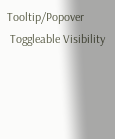Tooltip/Popover
 Toggleable Visibility